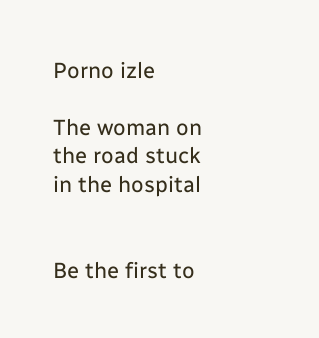Porno izle

The woman on the road stuck in the hospital


Be the first to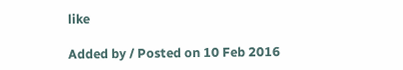like

Added by / Posted on 10 Feb 2016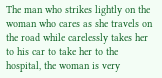The man who strikes lightly on the woman who cares as she travels on the road while carelessly takes her to his car to take her to the hospital, the woman is very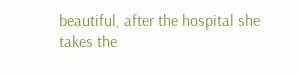beautiful, after the hospital she takes the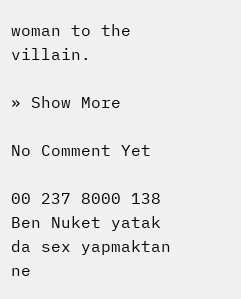woman to the villain.

» Show More

No Comment Yet

00 237 8000 138 Ben Nuket yatak da sex yapmaktan ne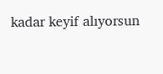kadar keyif alıyorsun